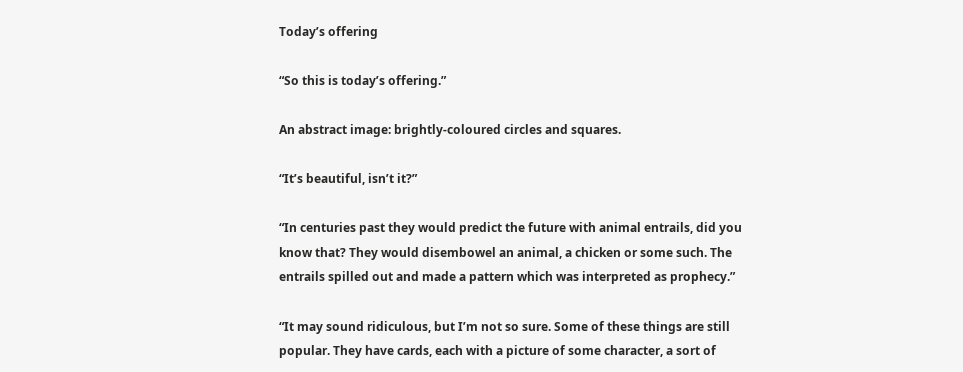Today’s offering

“So this is today’s offering.”

An abstract image: brightly-coloured circles and squares.

“It’s beautiful, isn’t it?”

“In centuries past they would predict the future with animal entrails, did you know that? They would disembowel an animal, a chicken or some such. The entrails spilled out and made a pattern which was interpreted as prophecy.”

“It may sound ridiculous, but I’m not so sure. Some of these things are still popular. They have cards, each with a picture of some character, a sort of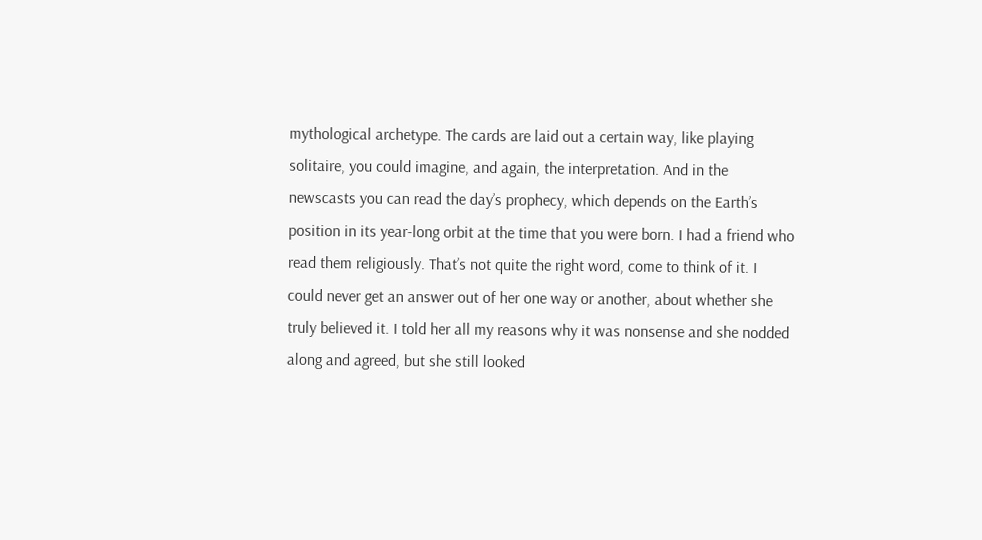mythological archetype. The cards are laid out a certain way, like playing solitaire, you could imagine, and again, the interpretation. And in the newscasts you can read the day’s prophecy, which depends on the Earth’s position in its year-long orbit at the time that you were born. I had a friend who read them religiously. That’s not quite the right word, come to think of it. I could never get an answer out of her one way or another, about whether she truly believed it. I told her all my reasons why it was nonsense and she nodded along and agreed, but she still looked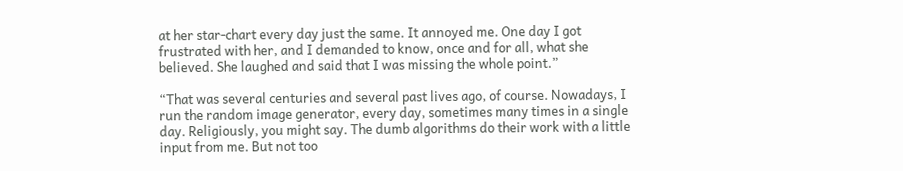at her star-chart every day just the same. It annoyed me. One day I got frustrated with her, and I demanded to know, once and for all, what she believed. She laughed and said that I was missing the whole point.”

“That was several centuries and several past lives ago, of course. Nowadays, I run the random image generator, every day, sometimes many times in a single day. Religiously, you might say. The dumb algorithms do their work with a little input from me. But not too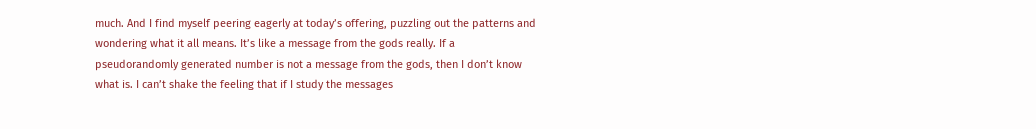much. And I find myself peering eagerly at today’s offering, puzzling out the patterns and wondering what it all means. It’s like a message from the gods really. If a pseudorandomly generated number is not a message from the gods, then I don’t know what is. I can’t shake the feeling that if I study the messages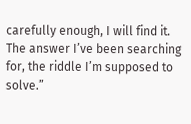carefully enough, I will find it. The answer I’ve been searching for, the riddle I’m supposed to solve.”